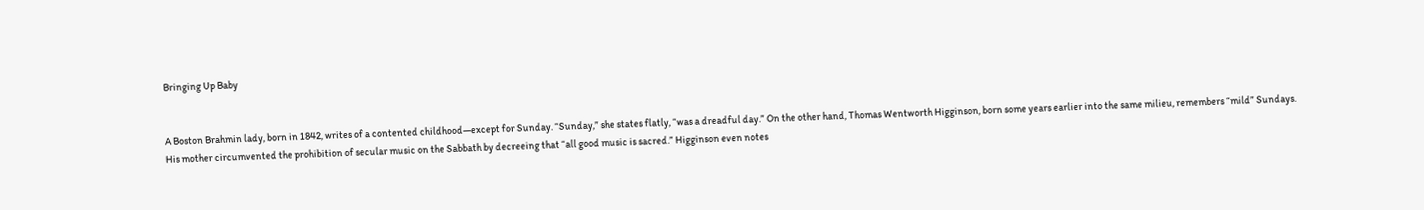Bringing Up Baby


A Boston Brahmin lady, born in 1842, writes of a contented childhood—except for Sunday. “Sunday,” she states flatly, “was a dreadful day.” On the other hand, Thomas Wentworth Higginson, born some years earlier into the same milieu, remembers “mild” Sundays. His mother circumvented the prohibition of secular music on the Sabbath by decreeing that “all good music is sacred.” Higginson even notes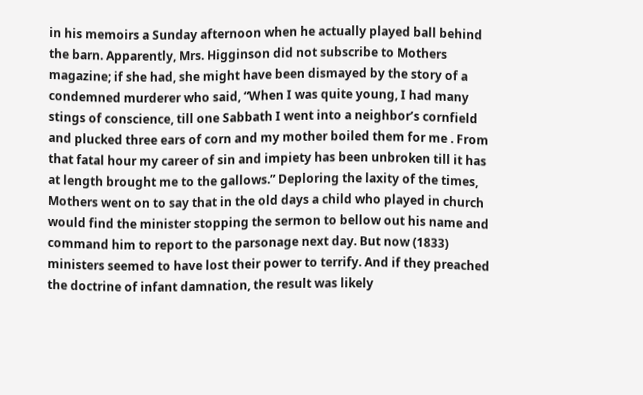in his memoirs a Sunday afternoon when he actually played ball behind the barn. Apparently, Mrs. Higginson did not subscribe to Mothers magazine; if she had, she might have been dismayed by the story of a condemned murderer who said, “When I was quite young, I had many stings of conscience, till one Sabbath I went into a neighbor’s cornfield and plucked three ears of corn and my mother boiled them for me . From that fatal hour my career of sin and impiety has been unbroken till it has at length brought me to the gallows.” Deploring the laxity of the times, Mothers went on to say that in the old days a child who played in church would find the minister stopping the sermon to bellow out his name and command him to report to the parsonage next day. But now (1833) ministers seemed to have lost their power to terrify. And if they preached the doctrine of infant damnation, the result was likely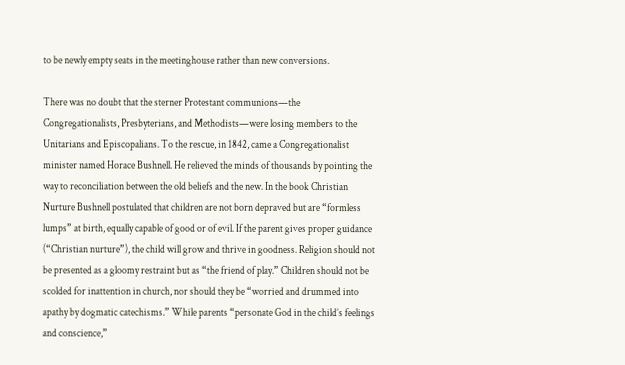to be newly empty seats in the meetinghouse rather than new conversions.

There was no doubt that the sterner Protestant communions—the Congregationalists, Presbyterians, and Methodists—were losing members to the Unitarians and Episcopalians. To the rescue, in 1842, came a Congregationalist minister named Horace Bushnell. He relieved the minds of thousands by pointing the way to reconciliation between the old beliefs and the new. In the book Christian Nurture Bushnell postulated that children are not born depraved but are “formless lumps” at birth, equally capable of good or of evil. If the parent gives proper guidance (“Christian nurture”), the child will grow and thrive in goodness. Religion should not be presented as a gloomy restraint but as “the friend of play.” Children should not be scolded for inattention in church, nor should they be “worried and drummed into apathy by dogmatic catechisms.” While parents “personate God in the child’s feelings and conscience,”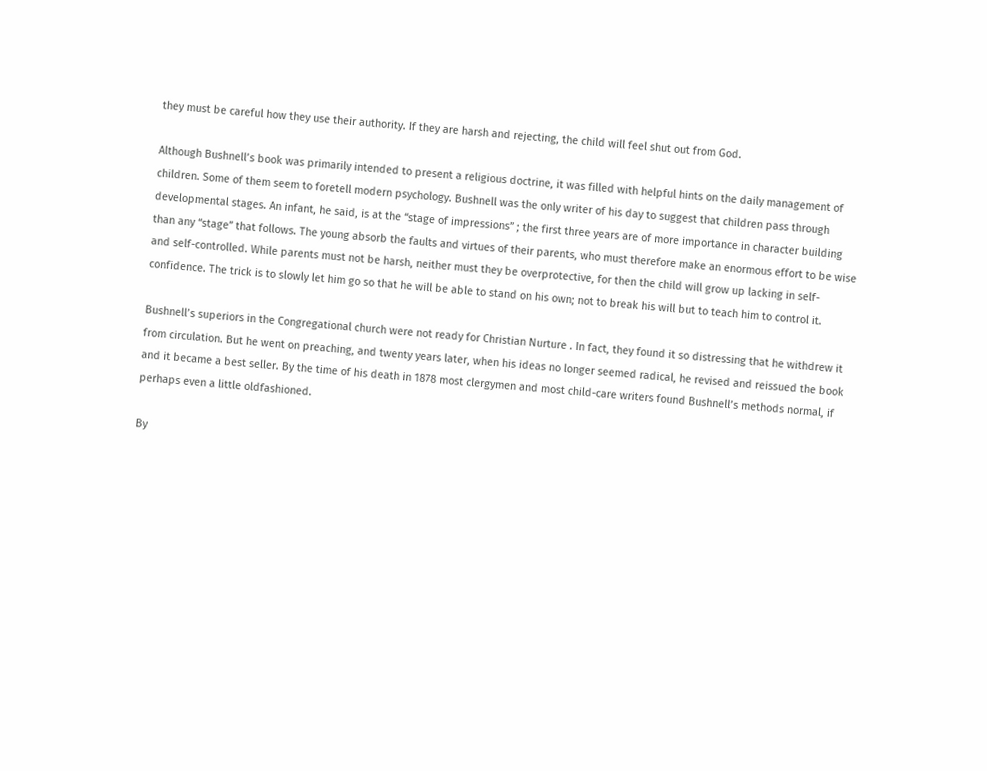they must be careful how they use their authority. If they are harsh and rejecting, the child will feel shut out from God.

Although Bushnell’s book was primarily intended to present a religious doctrine, it was filled with helpful hints on the daily management of children. Some of them seem to foretell modern psychology. Bushnell was the only writer of his day to suggest that children pass through developmental stages. An infant, he said, is at the “stage of impressions” ; the first three years are of more importance in character building than any “stage” that follows. The young absorb the faults and virtues of their parents, who must therefore make an enormous effort to be wise and self-controlled. While parents must not be harsh, neither must they be overprotective, for then the child will grow up lacking in self-confidence. The trick is to slowly let him go so that he will be able to stand on his own; not to break his will but to teach him to control it.

Bushnell’s superiors in the Congregational church were not ready for Christian Nurture . In fact, they found it so distressing that he withdrew it from circulation. But he went on preaching, and twenty years later, when his ideas no longer seemed radical, he revised and reissued the book and it became a best seller. By the time of his death in 1878 most clergymen and most child-care writers found Bushnell’s methods normal, if perhaps even a little oldfashioned.

By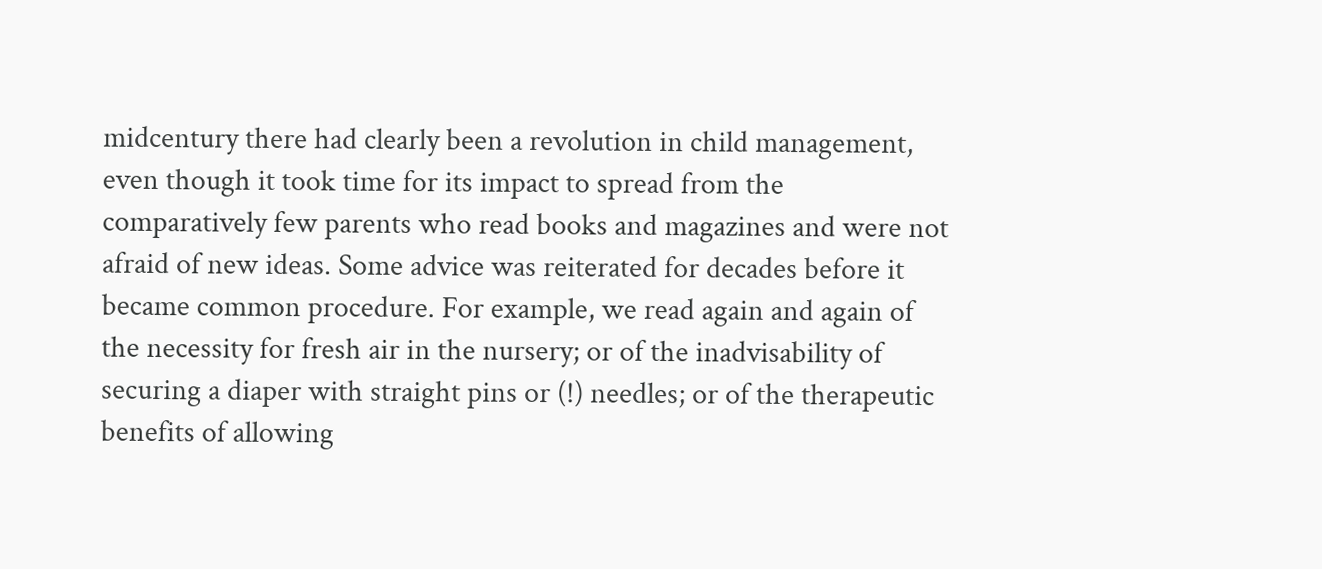midcentury there had clearly been a revolution in child management, even though it took time for its impact to spread from the comparatively few parents who read books and magazines and were not afraid of new ideas. Some advice was reiterated for decades before it became common procedure. For example, we read again and again of the necessity for fresh air in the nursery; or of the inadvisability of securing a diaper with straight pins or (!) needles; or of the therapeutic benefits of allowing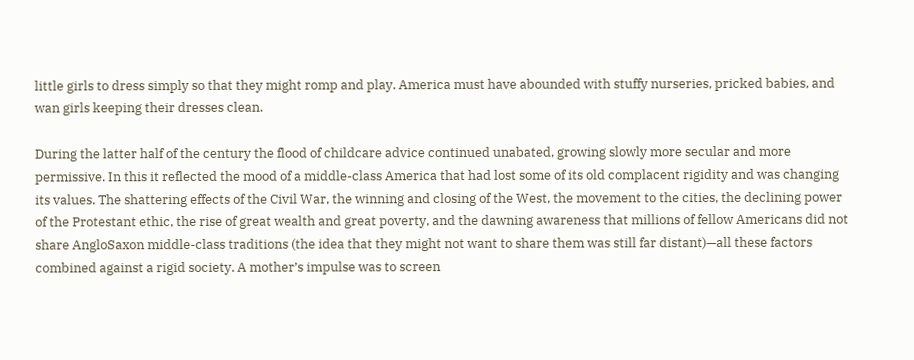little girls to dress simply so that they might romp and play. America must have abounded with stuffy nurseries, pricked babies, and wan girls keeping their dresses clean.

During the latter half of the century the flood of childcare advice continued unabated, growing slowly more secular and more permissive. In this it reflected the mood of a middle-class America that had lost some of its old complacent rigidity and was changing its values. The shattering effects of the Civil War, the winning and closing of the West, the movement to the cities, the declining power of the Protestant ethic, the rise of great wealth and great poverty, and the dawning awareness that millions of fellow Americans did not share AngloSaxon middle-class traditions (the idea that they might not want to share them was still far distant)—all these factors combined against a rigid society. A mother’s impulse was to screen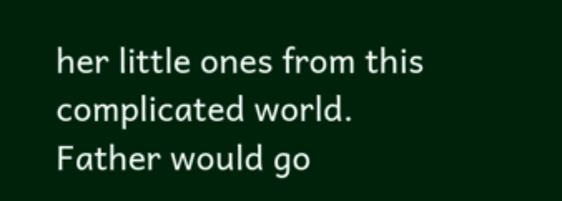her little ones from this complicated world. Father would go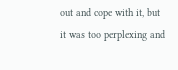out and cope with it, but it was too perplexing and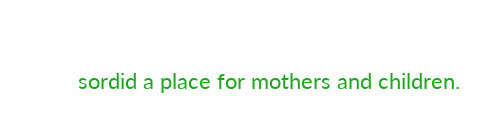sordid a place for mothers and children.